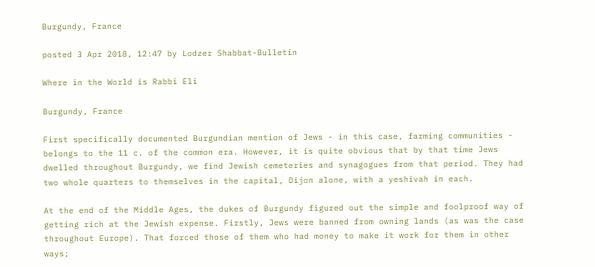Burgundy, France

posted 3 Apr 2018, 12:47 by Lodzer Shabbat-Bulletin

Where in the World is Rabbi Eli

Burgundy, France

First specifically documented Burgundian mention of Jews - in this case, farming communities - belongs to the 11 c. of the common era. However, it is quite obvious that by that time Jews dwelled throughout Burgundy, we find Jewish cemeteries and synagogues from that period. They had two whole quarters to themselves in the capital, Dijon alone, with a yeshivah in each.

At the end of the Middle Ages, the dukes of Burgundy figured out the simple and foolproof way of getting rich at the Jewish expense. Firstly, Jews were banned from owning lands (as was the case throughout Europe). That forced those of them who had money to make it work for them in other ways;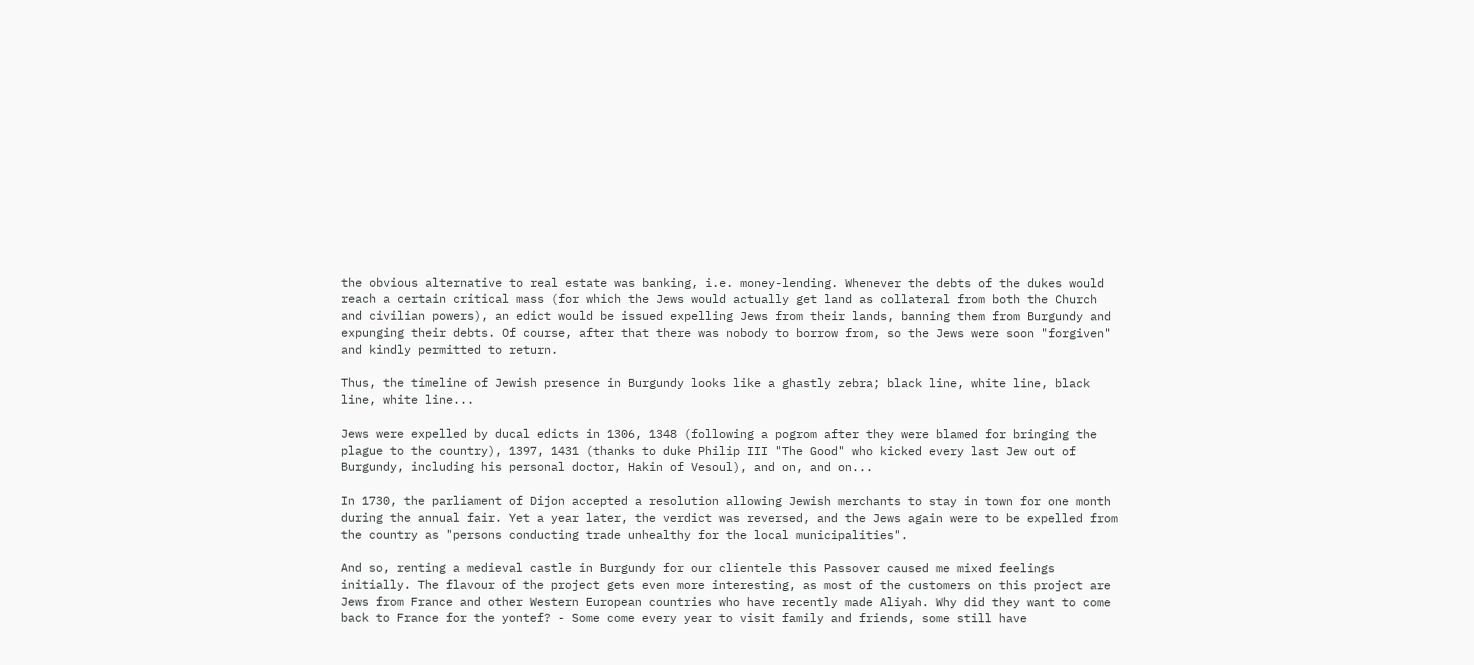the obvious alternative to real estate was banking, i.e. money-lending. Whenever the debts of the dukes would reach a certain critical mass (for which the Jews would actually get land as collateral from both the Church and civilian powers), an edict would be issued expelling Jews from their lands, banning them from Burgundy and expunging their debts. Of course, after that there was nobody to borrow from, so the Jews were soon "forgiven" and kindly permitted to return.

Thus, the timeline of Jewish presence in Burgundy looks like a ghastly zebra; black line, white line, black line, white line...

Jews were expelled by ducal edicts in 1306, 1348 (following a pogrom after they were blamed for bringing the plague to the country), 1397, 1431 (thanks to duke Philip III "The Good" who kicked every last Jew out of Burgundy, including his personal doctor, Hakin of Vesoul), and on, and on...

In 1730, the parliament of Dijon accepted a resolution allowing Jewish merchants to stay in town for one month during the annual fair. Yet a year later, the verdict was reversed, and the Jews again were to be expelled from the country as "persons conducting trade unhealthy for the local municipalities".

And so, renting a medieval castle in Burgundy for our clientele this Passover caused me mixed feelings initially. The flavour of the project gets even more interesting, as most of the customers on this project are Jews from France and other Western European countries who have recently made Aliyah. Why did they want to come back to France for the yontef? - Some come every year to visit family and friends, some still have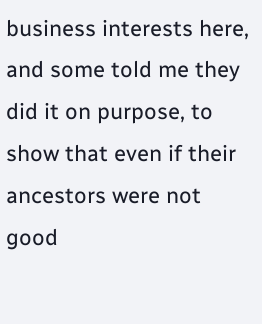business interests here, and some told me they did it on purpose, to show that even if their ancestors were not good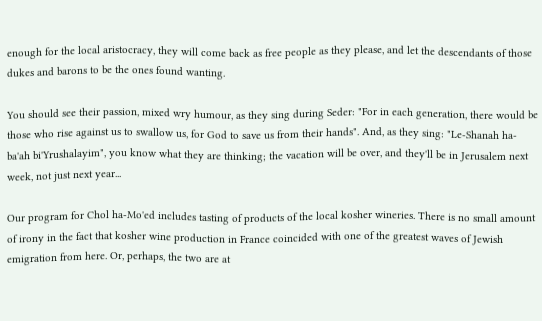enough for the local aristocracy, they will come back as free people as they please, and let the descendants of those dukes and barons to be the ones found wanting.

You should see their passion, mixed wry humour, as they sing during Seder: "For in each generation, there would be those who rise against us to swallow us, for God to save us from their hands". And, as they sing: "Le-Shanah ha-ba'ah bi'Yrushalayim", you know what they are thinking; the vacation will be over, and they'll be in Jerusalem next week, not just next year...

Our program for Chol ha-Mo'ed includes tasting of products of the local kosher wineries. There is no small amount of irony in the fact that kosher wine production in France coincided with one of the greatest waves of Jewish emigration from here. Or, perhaps, the two are at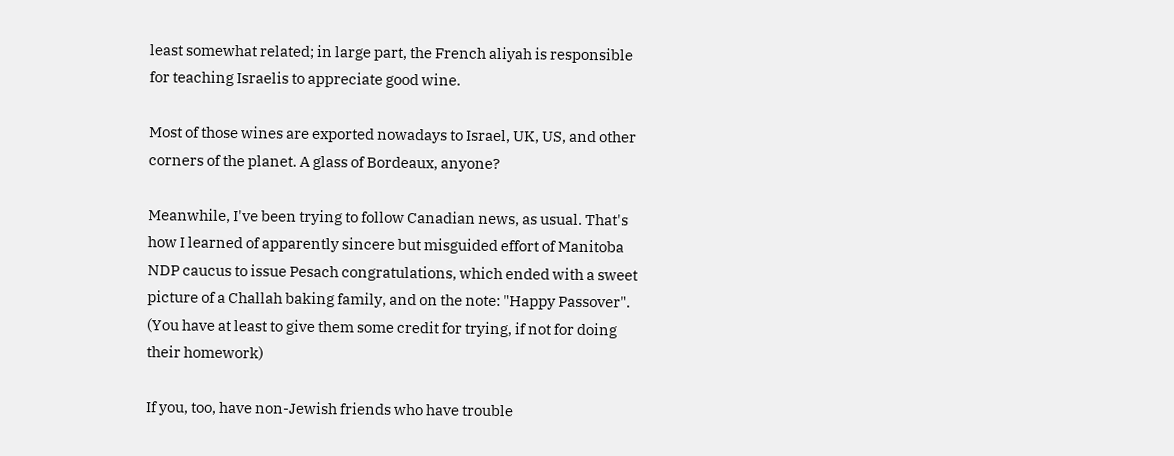least somewhat related; in large part, the French aliyah is responsible for teaching Israelis to appreciate good wine.

Most of those wines are exported nowadays to Israel, UK, US, and other corners of the planet. A glass of Bordeaux, anyone?

Meanwhile, I've been trying to follow Canadian news, as usual. That's how I learned of apparently sincere but misguided effort of Manitoba NDP caucus to issue Pesach congratulations, which ended with a sweet picture of a Challah baking family, and on the note: "Happy Passover". (You have at least to give them some credit for trying, if not for doing their homework)

If you, too, have non-Jewish friends who have trouble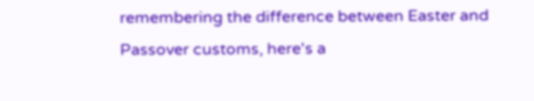remembering the difference between Easter and Passover customs, here's a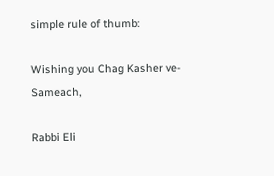simple rule of thumb:

Wishing you Chag Kasher ve-Sameach,

Rabbi Eli